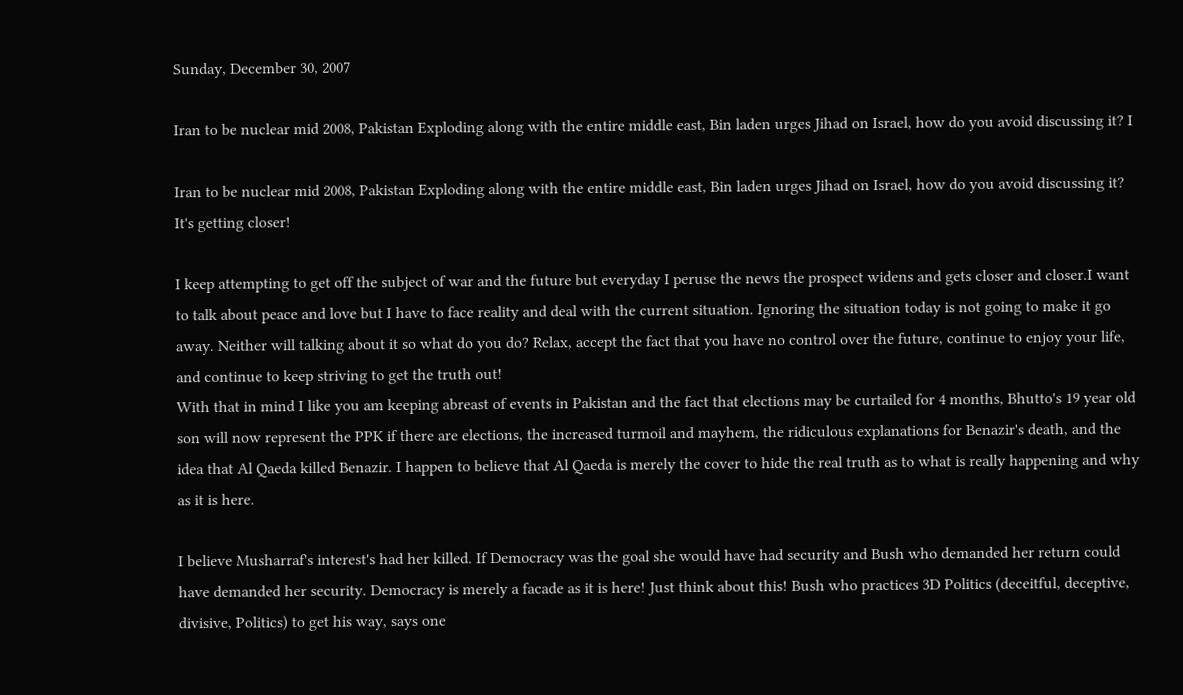Sunday, December 30, 2007

Iran to be nuclear mid 2008, Pakistan Exploding along with the entire middle east, Bin laden urges Jihad on Israel, how do you avoid discussing it? I

Iran to be nuclear mid 2008, Pakistan Exploding along with the entire middle east, Bin laden urges Jihad on Israel, how do you avoid discussing it? It's getting closer!

I keep attempting to get off the subject of war and the future but everyday I peruse the news the prospect widens and gets closer and closer.I want to talk about peace and love but I have to face reality and deal with the current situation. Ignoring the situation today is not going to make it go away. Neither will talking about it so what do you do? Relax, accept the fact that you have no control over the future, continue to enjoy your life, and continue to keep striving to get the truth out!
With that in mind I like you am keeping abreast of events in Pakistan and the fact that elections may be curtailed for 4 months, Bhutto's 19 year old son will now represent the PPK if there are elections, the increased turmoil and mayhem, the ridiculous explanations for Benazir's death, and the idea that Al Qaeda killed Benazir. I happen to believe that Al Qaeda is merely the cover to hide the real truth as to what is really happening and why as it is here.

I believe Musharraf's interest's had her killed. If Democracy was the goal she would have had security and Bush who demanded her return could have demanded her security. Democracy is merely a facade as it is here! Just think about this! Bush who practices 3D Politics (deceitful, deceptive, divisive, Politics) to get his way, says one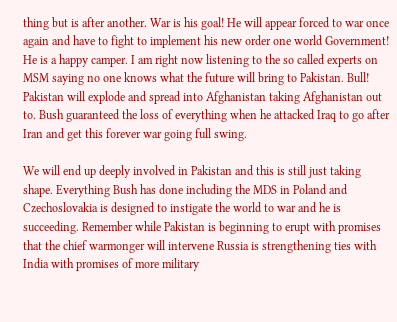thing but is after another. War is his goal! He will appear forced to war once again and have to fight to implement his new order one world Government! He is a happy camper. I am right now listening to the so called experts on MSM saying no one knows what the future will bring to Pakistan. Bull! Pakistan will explode and spread into Afghanistan taking Afghanistan out to. Bush guaranteed the loss of everything when he attacked Iraq to go after Iran and get this forever war going full swing.

We will end up deeply involved in Pakistan and this is still just taking shape. Everything Bush has done including the MDS in Poland and Czechoslovakia is designed to instigate the world to war and he is succeeding. Remember while Pakistan is beginning to erupt with promises that the chief warmonger will intervene Russia is strengthening ties with India with promises of more military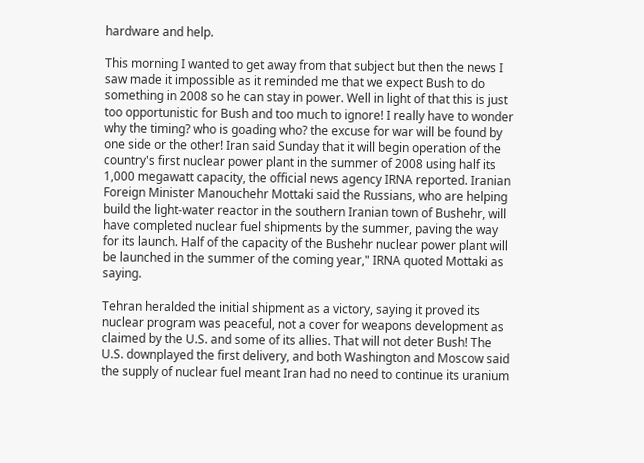hardware and help.

This morning I wanted to get away from that subject but then the news I saw made it impossible as it reminded me that we expect Bush to do something in 2008 so he can stay in power. Well in light of that this is just too opportunistic for Bush and too much to ignore! I really have to wonder why the timing? who is goading who? the excuse for war will be found by one side or the other! Iran said Sunday that it will begin operation of the country's first nuclear power plant in the summer of 2008 using half its 1,000 megawatt capacity, the official news agency IRNA reported. Iranian Foreign Minister Manouchehr Mottaki said the Russians, who are helping build the light-water reactor in the southern Iranian town of Bushehr, will have completed nuclear fuel shipments by the summer, paving the way for its launch. Half of the capacity of the Bushehr nuclear power plant will be launched in the summer of the coming year," IRNA quoted Mottaki as saying.

Tehran heralded the initial shipment as a victory, saying it proved its nuclear program was peaceful, not a cover for weapons development as claimed by the U.S. and some of its allies. That will not deter Bush! The U.S. downplayed the first delivery, and both Washington and Moscow said the supply of nuclear fuel meant Iran had no need to continue its uranium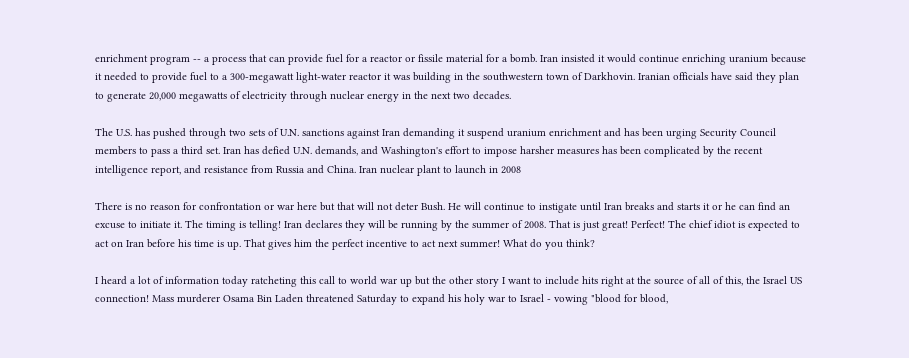enrichment program -- a process that can provide fuel for a reactor or fissile material for a bomb. Iran insisted it would continue enriching uranium because it needed to provide fuel to a 300-megawatt light-water reactor it was building in the southwestern town of Darkhovin. Iranian officials have said they plan to generate 20,000 megawatts of electricity through nuclear energy in the next two decades.

The U.S. has pushed through two sets of U.N. sanctions against Iran demanding it suspend uranium enrichment and has been urging Security Council members to pass a third set. Iran has defied U.N. demands, and Washington's effort to impose harsher measures has been complicated by the recent intelligence report, and resistance from Russia and China. Iran nuclear plant to launch in 2008

There is no reason for confrontation or war here but that will not deter Bush. He will continue to instigate until Iran breaks and starts it or he can find an excuse to initiate it. The timing is telling! Iran declares they will be running by the summer of 2008. That is just great! Perfect! The chief idiot is expected to act on Iran before his time is up. That gives him the perfect incentive to act next summer! What do you think?

I heard a lot of information today ratcheting this call to world war up but the other story I want to include hits right at the source of all of this, the Israel US connection! Mass murderer Osama Bin Laden threatened Saturday to expand his holy war to Israel - vowing "blood for blood,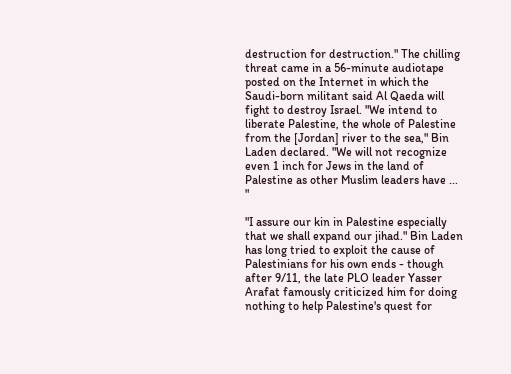destruction for destruction." The chilling threat came in a 56-minute audiotape posted on the Internet in which the Saudi-born militant said Al Qaeda will fight to destroy Israel. "We intend to liberate Palestine, the whole of Palestine from the [Jordan] river to the sea," Bin Laden declared. "We will not recognize even 1 inch for Jews in the land of Palestine as other Muslim leaders have ... "

"I assure our kin in Palestine especially that we shall expand our jihad." Bin Laden has long tried to exploit the cause of Palestinians for his own ends - though after 9/11, the late PLO leader Yasser Arafat famously criticized him for doing nothing to help Palestine's quest for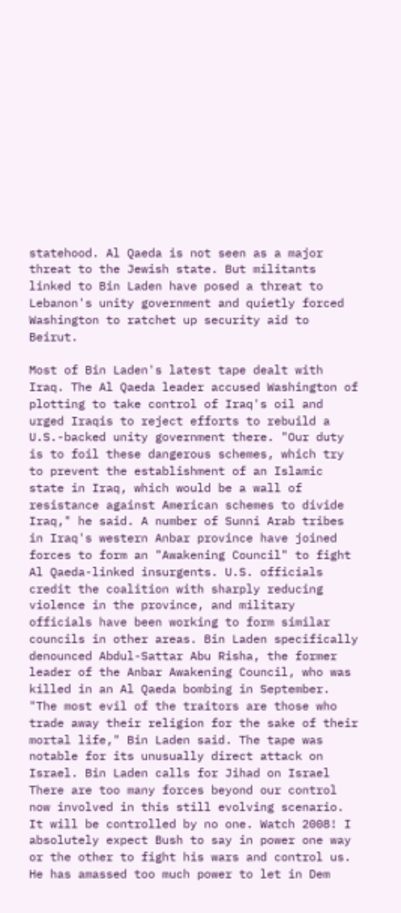statehood. Al Qaeda is not seen as a major threat to the Jewish state. But militants linked to Bin Laden have posed a threat to Lebanon's unity government and quietly forced Washington to ratchet up security aid to Beirut.

Most of Bin Laden's latest tape dealt with Iraq. The Al Qaeda leader accused Washington of plotting to take control of Iraq's oil and urged Iraqis to reject efforts to rebuild a U.S.-backed unity government there. "Our duty is to foil these dangerous schemes, which try to prevent the establishment of an Islamic state in Iraq, which would be a wall of resistance against American schemes to divide Iraq," he said. A number of Sunni Arab tribes in Iraq's western Anbar province have joined forces to form an "Awakening Council" to fight Al Qaeda-linked insurgents. U.S. officials credit the coalition with sharply reducing violence in the province, and military officials have been working to form similar councils in other areas. Bin Laden specifically denounced Abdul-Sattar Abu Risha, the former leader of the Anbar Awakening Council, who was killed in an Al Qaeda bombing in September. "The most evil of the traitors are those who trade away their religion for the sake of their mortal life," Bin Laden said. The tape was notable for its unusually direct attack on Israel. Bin Laden calls for Jihad on Israel
There are too many forces beyond our control now involved in this still evolving scenario. It will be controlled by no one. Watch 2008! I absolutely expect Bush to say in power one way or the other to fight his wars and control us. He has amassed too much power to let in Dem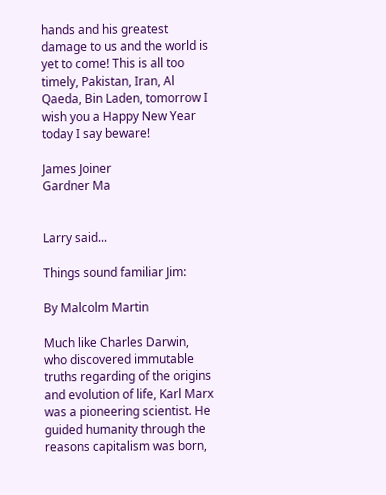hands and his greatest damage to us and the world is yet to come! This is all too timely, Pakistan, Iran, Al Qaeda, Bin Laden, tomorrow I wish you a Happy New Year today I say beware!

James Joiner
Gardner Ma


Larry said...

Things sound familiar Jim:

By Malcolm Martin

Much like Charles Darwin, who discovered immutable truths regarding of the origins and evolution of life, Karl Marx was a pioneering scientist. He guided humanity through the reasons capitalism was born,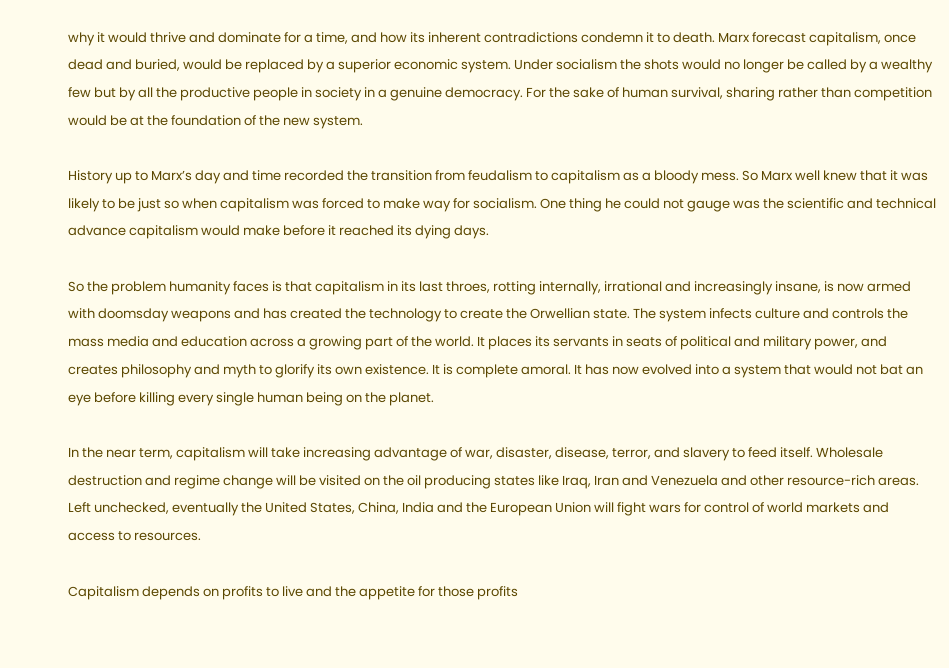why it would thrive and dominate for a time, and how its inherent contradictions condemn it to death. Marx forecast capitalism, once dead and buried, would be replaced by a superior economic system. Under socialism the shots would no longer be called by a wealthy few but by all the productive people in society in a genuine democracy. For the sake of human survival, sharing rather than competition would be at the foundation of the new system.

History up to Marx’s day and time recorded the transition from feudalism to capitalism as a bloody mess. So Marx well knew that it was likely to be just so when capitalism was forced to make way for socialism. One thing he could not gauge was the scientific and technical advance capitalism would make before it reached its dying days.

So the problem humanity faces is that capitalism in its last throes, rotting internally, irrational and increasingly insane, is now armed with doomsday weapons and has created the technology to create the Orwellian state. The system infects culture and controls the mass media and education across a growing part of the world. It places its servants in seats of political and military power, and creates philosophy and myth to glorify its own existence. It is complete amoral. It has now evolved into a system that would not bat an eye before killing every single human being on the planet.

In the near term, capitalism will take increasing advantage of war, disaster, disease, terror, and slavery to feed itself. Wholesale destruction and regime change will be visited on the oil producing states like Iraq, Iran and Venezuela and other resource-rich areas. Left unchecked, eventually the United States, China, India and the European Union will fight wars for control of world markets and access to resources.

Capitalism depends on profits to live and the appetite for those profits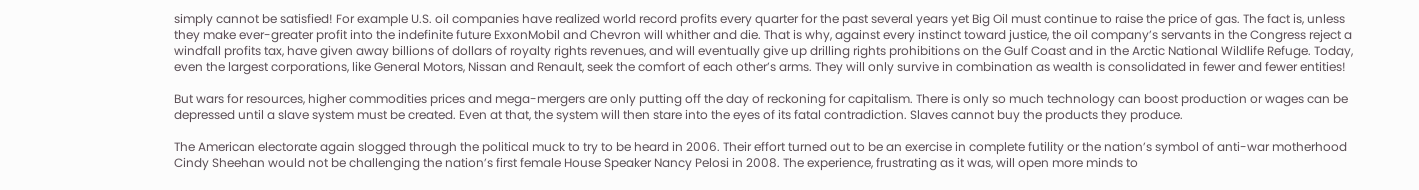simply cannot be satisfied! For example U.S. oil companies have realized world record profits every quarter for the past several years yet Big Oil must continue to raise the price of gas. The fact is, unless they make ever-greater profit into the indefinite future ExxonMobil and Chevron will whither and die. That is why, against every instinct toward justice, the oil company’s servants in the Congress reject a windfall profits tax, have given away billions of dollars of royalty rights revenues, and will eventually give up drilling rights prohibitions on the Gulf Coast and in the Arctic National Wildlife Refuge. Today, even the largest corporations, like General Motors, Nissan and Renault, seek the comfort of each other’s arms. They will only survive in combination as wealth is consolidated in fewer and fewer entities!

But wars for resources, higher commodities prices and mega-mergers are only putting off the day of reckoning for capitalism. There is only so much technology can boost production or wages can be depressed until a slave system must be created. Even at that, the system will then stare into the eyes of its fatal contradiction. Slaves cannot buy the products they produce.

The American electorate again slogged through the political muck to try to be heard in 2006. Their effort turned out to be an exercise in complete futility or the nation’s symbol of anti-war motherhood Cindy Sheehan would not be challenging the nation’s first female House Speaker Nancy Pelosi in 2008. The experience, frustrating as it was, will open more minds to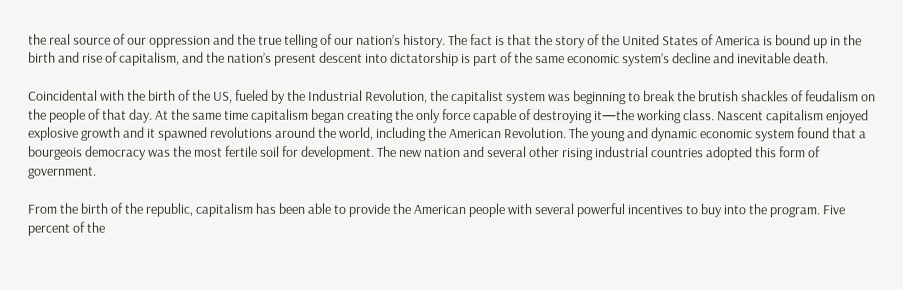the real source of our oppression and the true telling of our nation’s history. The fact is that the story of the United States of America is bound up in the birth and rise of capitalism, and the nation’s present descent into dictatorship is part of the same economic system’s decline and inevitable death.

Coincidental with the birth of the US, fueled by the Industrial Revolution, the capitalist system was beginning to break the brutish shackles of feudalism on the people of that day. At the same time capitalism began creating the only force capable of destroying it—the working class. Nascent capitalism enjoyed explosive growth and it spawned revolutions around the world, including the American Revolution. The young and dynamic economic system found that a bourgeois democracy was the most fertile soil for development. The new nation and several other rising industrial countries adopted this form of government.

From the birth of the republic, capitalism has been able to provide the American people with several powerful incentives to buy into the program. Five percent of the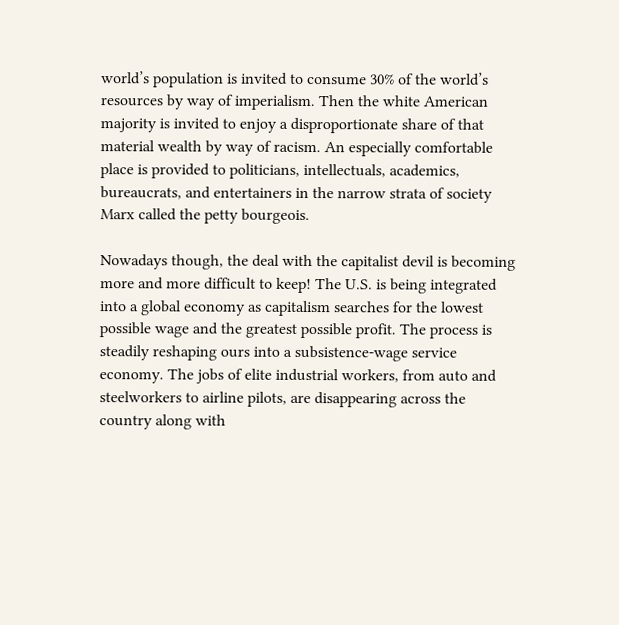world’s population is invited to consume 30% of the world’s resources by way of imperialism. Then the white American majority is invited to enjoy a disproportionate share of that material wealth by way of racism. An especially comfortable place is provided to politicians, intellectuals, academics, bureaucrats, and entertainers in the narrow strata of society Marx called the petty bourgeois.

Nowadays though, the deal with the capitalist devil is becoming more and more difficult to keep! The U.S. is being integrated into a global economy as capitalism searches for the lowest possible wage and the greatest possible profit. The process is steadily reshaping ours into a subsistence-wage service economy. The jobs of elite industrial workers, from auto and steelworkers to airline pilots, are disappearing across the country along with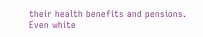their health benefits and pensions. Even white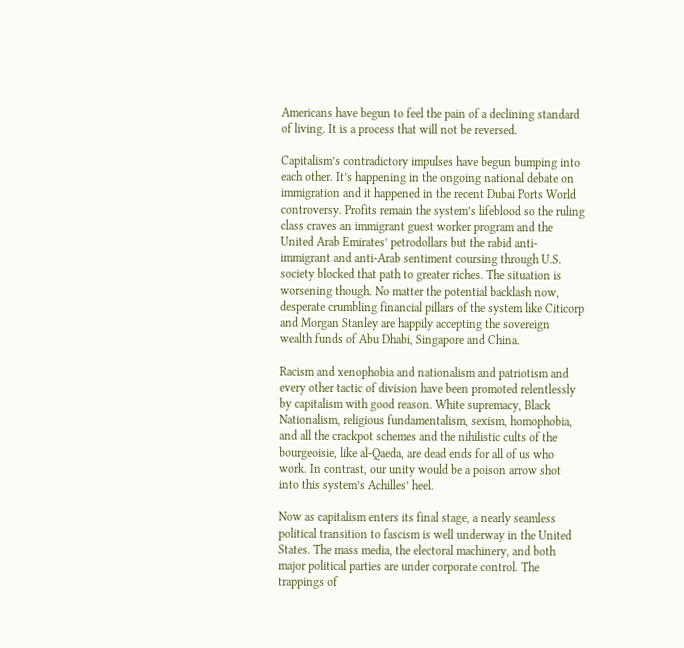Americans have begun to feel the pain of a declining standard of living. It is a process that will not be reversed.

Capitalism’s contradictory impulses have begun bumping into each other. It’s happening in the ongoing national debate on immigration and it happened in the recent Dubai Ports World controversy. Profits remain the system’s lifeblood so the ruling class craves an immigrant guest worker program and the United Arab Emirates’ petrodollars but the rabid anti-immigrant and anti-Arab sentiment coursing through U.S. society blocked that path to greater riches. The situation is worsening though. No matter the potential backlash now, desperate crumbling financial pillars of the system like Citicorp and Morgan Stanley are happily accepting the sovereign wealth funds of Abu Dhabi, Singapore and China.

Racism and xenophobia and nationalism and patriotism and every other tactic of division have been promoted relentlessly by capitalism with good reason. White supremacy, Black Nationalism, religious fundamentalism, sexism, homophobia, and all the crackpot schemes and the nihilistic cults of the bourgeoisie, like al-Qaeda, are dead ends for all of us who work. In contrast, our unity would be a poison arrow shot into this system’s Achilles’ heel.

Now as capitalism enters its final stage, a nearly seamless political transition to fascism is well underway in the United States. The mass media, the electoral machinery, and both major political parties are under corporate control. The trappings of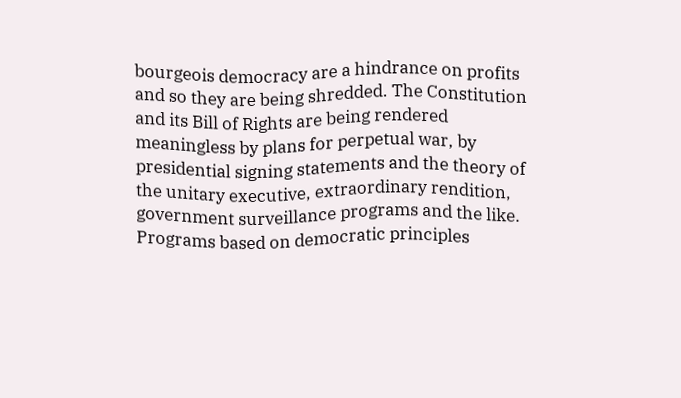bourgeois democracy are a hindrance on profits and so they are being shredded. The Constitution and its Bill of Rights are being rendered meaningless by plans for perpetual war, by presidential signing statements and the theory of the unitary executive, extraordinary rendition, government surveillance programs and the like. Programs based on democratic principles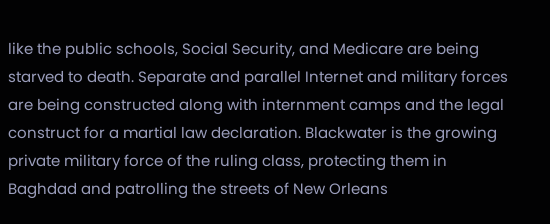like the public schools, Social Security, and Medicare are being starved to death. Separate and parallel Internet and military forces are being constructed along with internment camps and the legal construct for a martial law declaration. Blackwater is the growing private military force of the ruling class, protecting them in Baghdad and patrolling the streets of New Orleans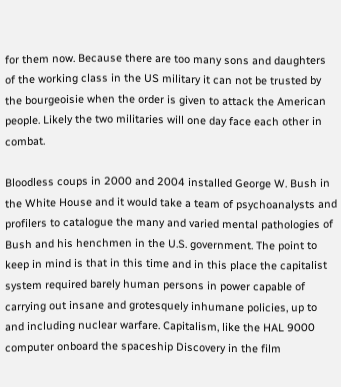for them now. Because there are too many sons and daughters of the working class in the US military it can not be trusted by the bourgeoisie when the order is given to attack the American people. Likely the two militaries will one day face each other in combat.

Bloodless coups in 2000 and 2004 installed George W. Bush in the White House and it would take a team of psychoanalysts and profilers to catalogue the many and varied mental pathologies of Bush and his henchmen in the U.S. government. The point to keep in mind is that in this time and in this place the capitalist system required barely human persons in power capable of carrying out insane and grotesquely inhumane policies, up to and including nuclear warfare. Capitalism, like the HAL 9000 computer onboard the spaceship Discovery in the film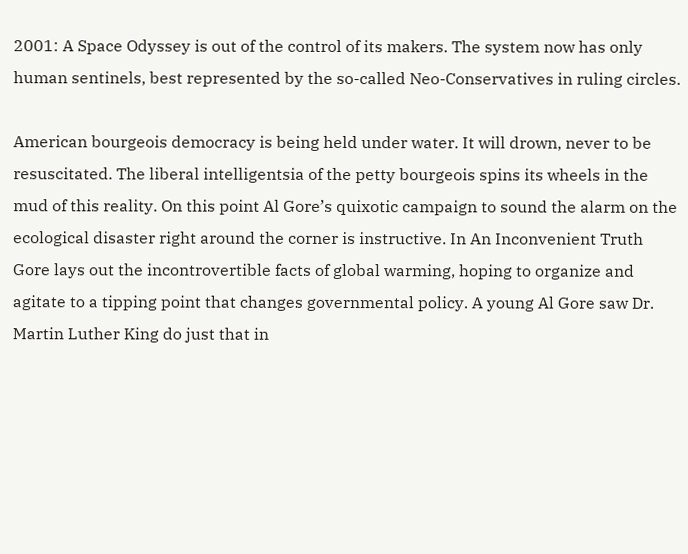2001: A Space Odyssey is out of the control of its makers. The system now has only human sentinels, best represented by the so-called Neo-Conservatives in ruling circles.

American bourgeois democracy is being held under water. It will drown, never to be resuscitated. The liberal intelligentsia of the petty bourgeois spins its wheels in the mud of this reality. On this point Al Gore’s quixotic campaign to sound the alarm on the ecological disaster right around the corner is instructive. In An Inconvenient Truth Gore lays out the incontrovertible facts of global warming, hoping to organize and agitate to a tipping point that changes governmental policy. A young Al Gore saw Dr. Martin Luther King do just that in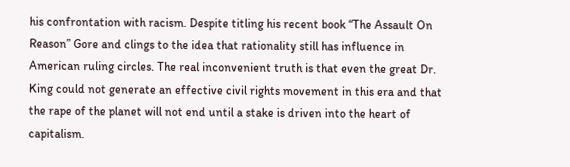his confrontation with racism. Despite titling his recent book “The Assault On Reason” Gore and clings to the idea that rationality still has influence in American ruling circles. The real inconvenient truth is that even the great Dr. King could not generate an effective civil rights movement in this era and that the rape of the planet will not end until a stake is driven into the heart of capitalism.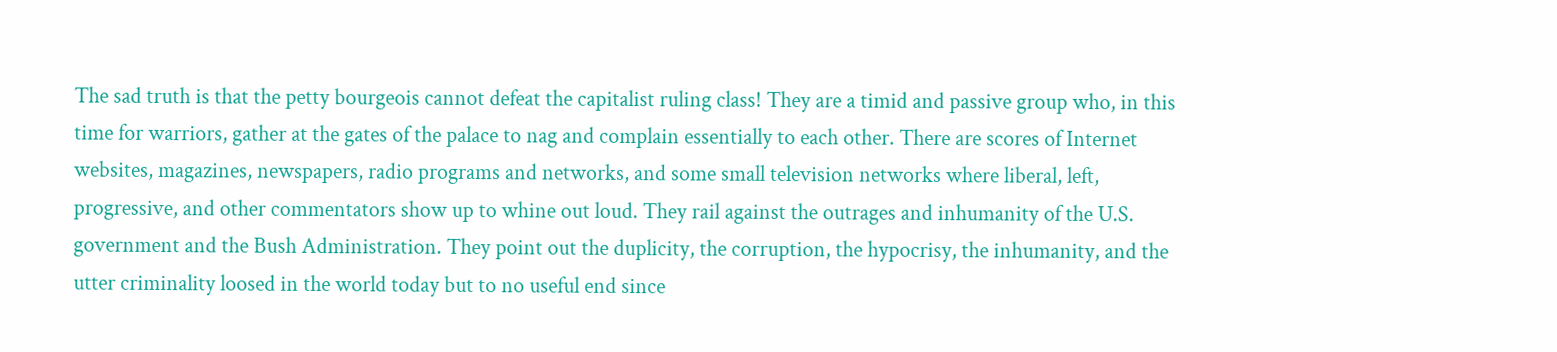The sad truth is that the petty bourgeois cannot defeat the capitalist ruling class! They are a timid and passive group who, in this time for warriors, gather at the gates of the palace to nag and complain essentially to each other. There are scores of Internet websites, magazines, newspapers, radio programs and networks, and some small television networks where liberal, left, progressive, and other commentators show up to whine out loud. They rail against the outrages and inhumanity of the U.S. government and the Bush Administration. They point out the duplicity, the corruption, the hypocrisy, the inhumanity, and the utter criminality loosed in the world today but to no useful end since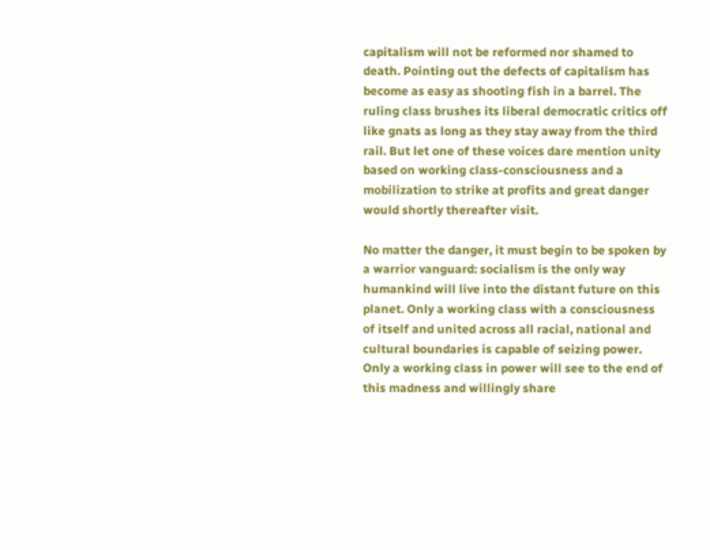capitalism will not be reformed nor shamed to death. Pointing out the defects of capitalism has become as easy as shooting fish in a barrel. The ruling class brushes its liberal democratic critics off like gnats as long as they stay away from the third rail. But let one of these voices dare mention unity based on working class-consciousness and a mobilization to strike at profits and great danger would shortly thereafter visit.

No matter the danger, it must begin to be spoken by a warrior vanguard: socialism is the only way humankind will live into the distant future on this planet. Only a working class with a consciousness of itself and united across all racial, national and cultural boundaries is capable of seizing power. Only a working class in power will see to the end of this madness and willingly share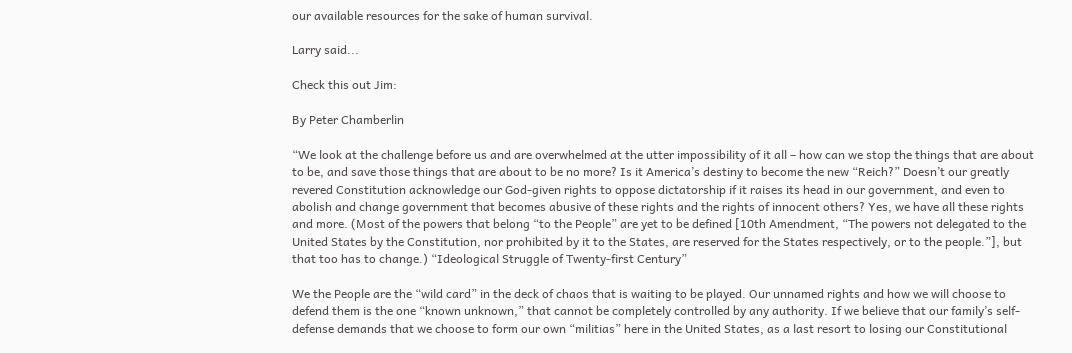our available resources for the sake of human survival.

Larry said...

Check this out Jim:

By Peter Chamberlin

“We look at the challenge before us and are overwhelmed at the utter impossibility of it all – how can we stop the things that are about to be, and save those things that are about to be no more? Is it America’s destiny to become the new “Reich?” Doesn’t our greatly revered Constitution acknowledge our God-given rights to oppose dictatorship if it raises its head in our government, and even to abolish and change government that becomes abusive of these rights and the rights of innocent others? Yes, we have all these rights and more. (Most of the powers that belong “to the People” are yet to be defined [10th Amendment, “The powers not delegated to the United States by the Constitution, nor prohibited by it to the States, are reserved for the States respectively, or to the people.”], but that too has to change.) “Ideological Struggle of Twenty-first Century”

We the People are the “wild card” in the deck of chaos that is waiting to be played. Our unnamed rights and how we will choose to defend them is the one “known unknown,” that cannot be completely controlled by any authority. If we believe that our family’s self-defense demands that we choose to form our own “militias” here in the United States, as a last resort to losing our Constitutional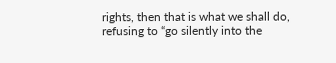rights, then that is what we shall do, refusing to “go silently into the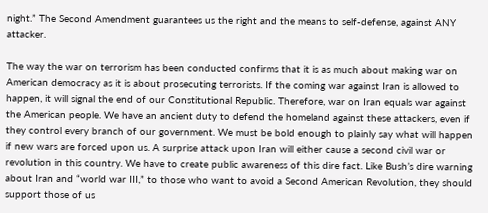night.” The Second Amendment guarantees us the right and the means to self-defense, against ANY attacker.

The way the war on terrorism has been conducted confirms that it is as much about making war on American democracy as it is about prosecuting terrorists. If the coming war against Iran is allowed to happen, it will signal the end of our Constitutional Republic. Therefore, war on Iran equals war against the American people. We have an ancient duty to defend the homeland against these attackers, even if they control every branch of our government. We must be bold enough to plainly say what will happen if new wars are forced upon us. A surprise attack upon Iran will either cause a second civil war or revolution in this country. We have to create public awareness of this dire fact. Like Bush’s dire warning about Iran and “world war III,” to those who want to avoid a Second American Revolution, they should support those of us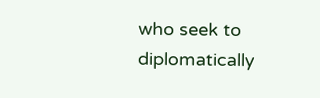who seek to diplomatically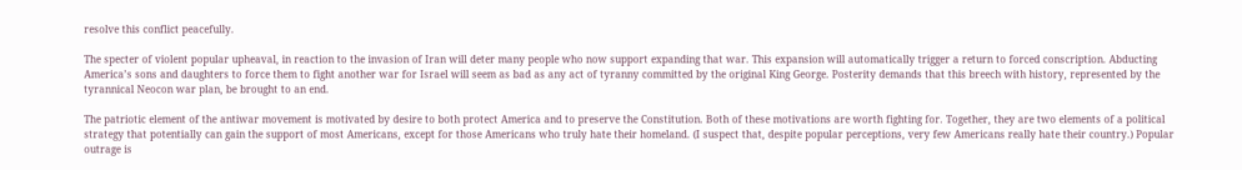resolve this conflict peacefully.

The specter of violent popular upheaval, in reaction to the invasion of Iran will deter many people who now support expanding that war. This expansion will automatically trigger a return to forced conscription. Abducting America’s sons and daughters to force them to fight another war for Israel will seem as bad as any act of tyranny committed by the original King George. Posterity demands that this breech with history, represented by the tyrannical Neocon war plan, be brought to an end.

The patriotic element of the antiwar movement is motivated by desire to both protect America and to preserve the Constitution. Both of these motivations are worth fighting for. Together, they are two elements of a political strategy that potentially can gain the support of most Americans, except for those Americans who truly hate their homeland. (I suspect that, despite popular perceptions, very few Americans really hate their country.) Popular outrage is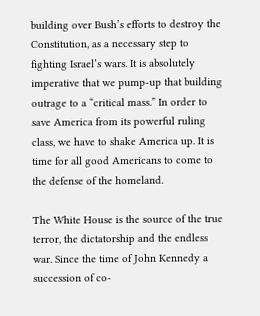building over Bush’s efforts to destroy the Constitution, as a necessary step to fighting Israel’s wars. It is absolutely imperative that we pump-up that building outrage to a “critical mass.” In order to save America from its powerful ruling class, we have to shake America up. It is time for all good Americans to come to the defense of the homeland.

The White House is the source of the true terror, the dictatorship and the endless war. Since the time of John Kennedy a succession of co-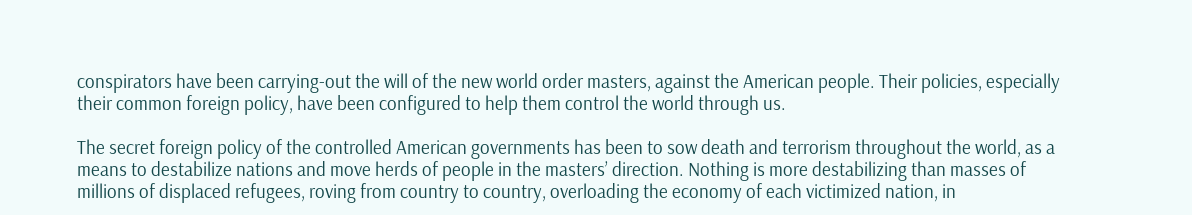conspirators have been carrying-out the will of the new world order masters, against the American people. Their policies, especially their common foreign policy, have been configured to help them control the world through us.

The secret foreign policy of the controlled American governments has been to sow death and terrorism throughout the world, as a means to destabilize nations and move herds of people in the masters’ direction. Nothing is more destabilizing than masses of millions of displaced refugees, roving from country to country, overloading the economy of each victimized nation, in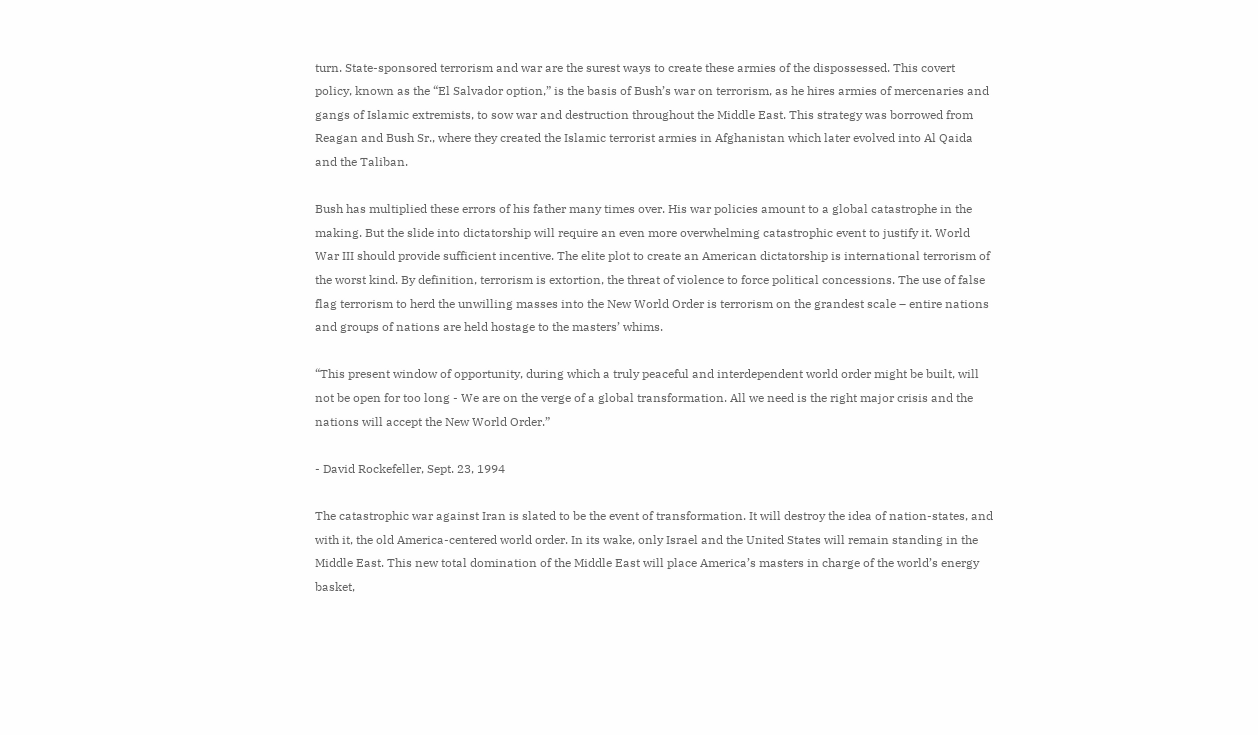turn. State-sponsored terrorism and war are the surest ways to create these armies of the dispossessed. This covert policy, known as the “El Salvador option,” is the basis of Bush’s war on terrorism, as he hires armies of mercenaries and gangs of Islamic extremists, to sow war and destruction throughout the Middle East. This strategy was borrowed from Reagan and Bush Sr., where they created the Islamic terrorist armies in Afghanistan which later evolved into Al Qaida and the Taliban.

Bush has multiplied these errors of his father many times over. His war policies amount to a global catastrophe in the making. But the slide into dictatorship will require an even more overwhelming catastrophic event to justify it. World War III should provide sufficient incentive. The elite plot to create an American dictatorship is international terrorism of the worst kind. By definition, terrorism is extortion, the threat of violence to force political concessions. The use of false flag terrorism to herd the unwilling masses into the New World Order is terrorism on the grandest scale – entire nations and groups of nations are held hostage to the masters’ whims.

“This present window of opportunity, during which a truly peaceful and interdependent world order might be built, will not be open for too long - We are on the verge of a global transformation. All we need is the right major crisis and the nations will accept the New World Order.”

- David Rockefeller, Sept. 23, 1994

The catastrophic war against Iran is slated to be the event of transformation. It will destroy the idea of nation-states, and with it, the old America-centered world order. In its wake, only Israel and the United States will remain standing in the Middle East. This new total domination of the Middle East will place America’s masters in charge of the world’s energy basket,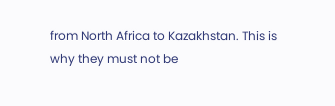from North Africa to Kazakhstan. This is why they must not be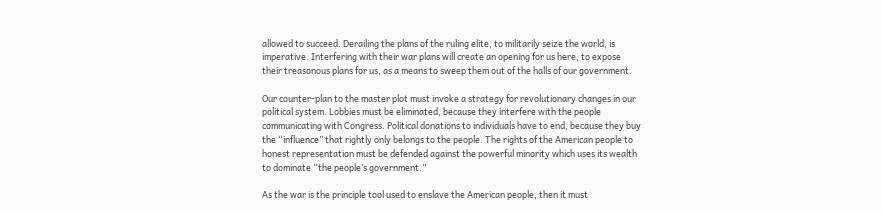allowed to succeed. Derailing the plans of the ruling elite, to militarily seize the world, is imperative. Interfering with their war plans will create an opening for us here, to expose their treasonous plans for us, as a means to sweep them out of the halls of our government.

Our counter-plan to the master plot must invoke a strategy for revolutionary changes in our political system. Lobbies must be eliminated, because they interfere with the people communicating with Congress. Political donations to individuals have to end, because they buy the “influence” that rightly only belongs to the people. The rights of the American people to honest representation must be defended against the powerful minority which uses its wealth to dominate “the people’s government.”

As the war is the principle tool used to enslave the American people, then it must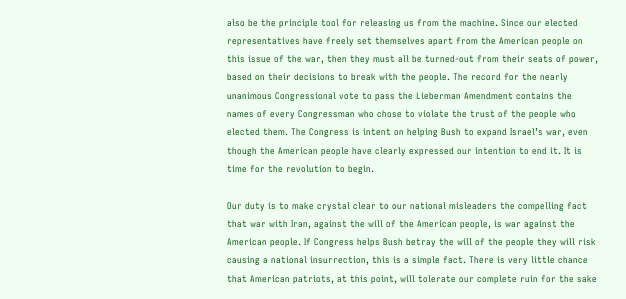also be the principle tool for releasing us from the machine. Since our elected representatives have freely set themselves apart from the American people on this issue of the war, then they must all be turned-out from their seats of power, based on their decisions to break with the people. The record for the nearly unanimous Congressional vote to pass the Lieberman Amendment contains the names of every Congressman who chose to violate the trust of the people who elected them. The Congress is intent on helping Bush to expand Israel’s war, even though the American people have clearly expressed our intention to end it. It is time for the revolution to begin.

Our duty is to make crystal clear to our national misleaders the compelling fact that war with Iran, against the will of the American people, is war against the American people. If Congress helps Bush betray the will of the people they will risk causing a national insurrection, this is a simple fact. There is very little chance that American patriots, at this point, will tolerate our complete ruin for the sake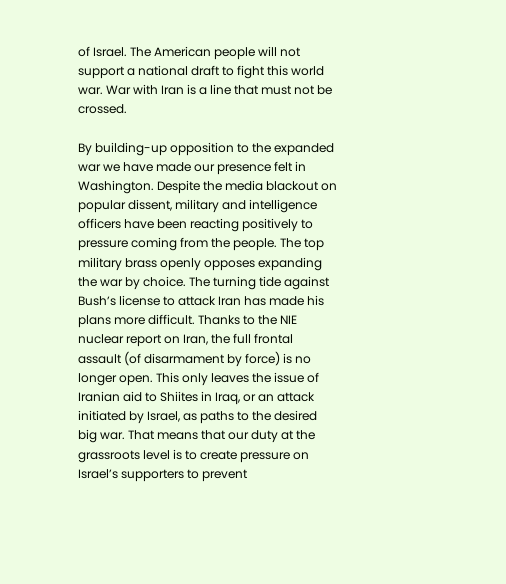of Israel. The American people will not support a national draft to fight this world war. War with Iran is a line that must not be crossed.

By building-up opposition to the expanded war we have made our presence felt in Washington. Despite the media blackout on popular dissent, military and intelligence officers have been reacting positively to pressure coming from the people. The top military brass openly opposes expanding the war by choice. The turning tide against Bush’s license to attack Iran has made his plans more difficult. Thanks to the NIE nuclear report on Iran, the full frontal assault (of disarmament by force) is no longer open. This only leaves the issue of Iranian aid to Shiites in Iraq, or an attack initiated by Israel, as paths to the desired big war. That means that our duty at the grassroots level is to create pressure on Israel’s supporters to prevent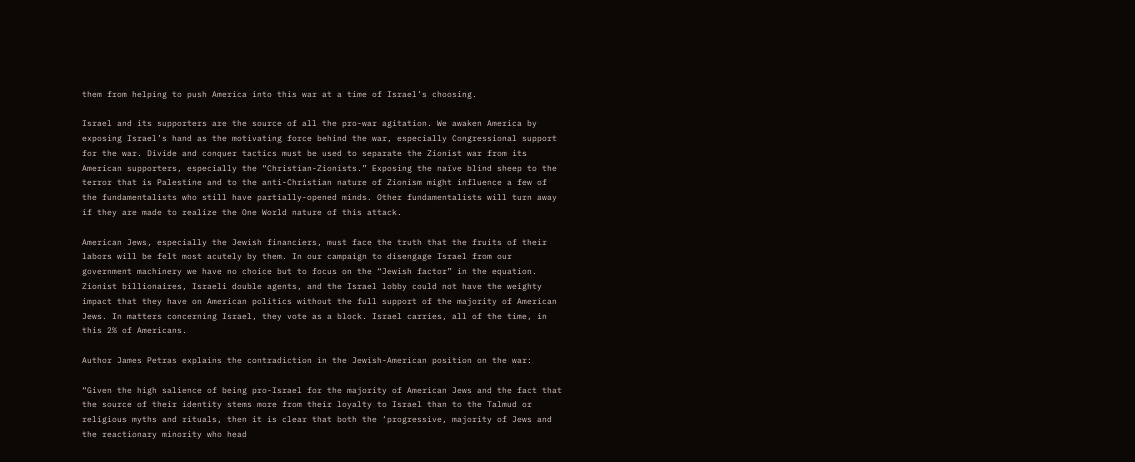them from helping to push America into this war at a time of Israel’s choosing.

Israel and its supporters are the source of all the pro-war agitation. We awaken America by exposing Israel’s hand as the motivating force behind the war, especially Congressional support for the war. Divide and conquer tactics must be used to separate the Zionist war from its American supporters, especially the “Christian-Zionists.” Exposing the naïve blind sheep to the terror that is Palestine and to the anti-Christian nature of Zionism might influence a few of the fundamentalists who still have partially-opened minds. Other fundamentalists will turn away if they are made to realize the One World nature of this attack.

American Jews, especially the Jewish financiers, must face the truth that the fruits of their labors will be felt most acutely by them. In our campaign to disengage Israel from our government machinery we have no choice but to focus on the “Jewish factor” in the equation. Zionist billionaires, Israeli double agents, and the Israel lobby could not have the weighty impact that they have on American politics without the full support of the majority of American Jews. In matters concerning Israel, they vote as a block. Israel carries, all of the time, in this 2% of Americans.

Author James Petras explains the contradiction in the Jewish-American position on the war:

“Given the high salience of being pro-Israel for the majority of American Jews and the fact that the source of their identity stems more from their loyalty to Israel than to the Talmud or religious myths and rituals, then it is clear that both the ‘progressive, majority of Jews and the reactionary minority who head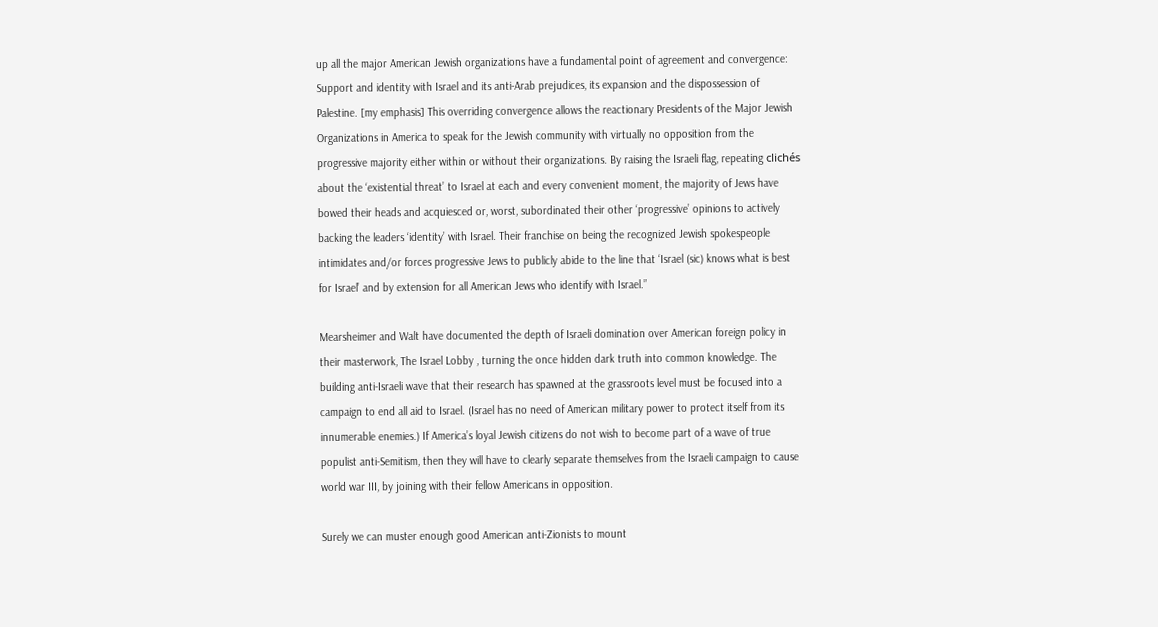up all the major American Jewish organizations have a fundamental point of agreement and convergence: Support and identity with Israel and its anti-Arab prejudices, its expansion and the dispossession of Palestine. [my emphasis] This overriding convergence allows the reactionary Presidents of the Major Jewish Organizations in America to speak for the Jewish community with virtually no opposition from the progressive majority either within or without their organizations. By raising the Israeli flag, repeating clichés about the ‘existential threat’ to Israel at each and every convenient moment, the majority of Jews have bowed their heads and acquiesced or, worst, subordinated their other ‘progressive’ opinions to actively backing the leaders ‘identity’ with Israel. Their franchise on being the recognized Jewish spokespeople intimidates and/or forces progressive Jews to publicly abide to the line that ‘Israel (sic) knows what is best for Israel’ and by extension for all American Jews who identify with Israel.”

Mearsheimer and Walt have documented the depth of Israeli domination over American foreign policy in their masterwork, The Israel Lobby , turning the once hidden dark truth into common knowledge. The building anti-Israeli wave that their research has spawned at the grassroots level must be focused into a campaign to end all aid to Israel. (Israel has no need of American military power to protect itself from its innumerable enemies.) If America’s loyal Jewish citizens do not wish to become part of a wave of true populist anti-Semitism, then they will have to clearly separate themselves from the Israeli campaign to cause world war III, by joining with their fellow Americans in opposition.

Surely we can muster enough good American anti-Zionists to mount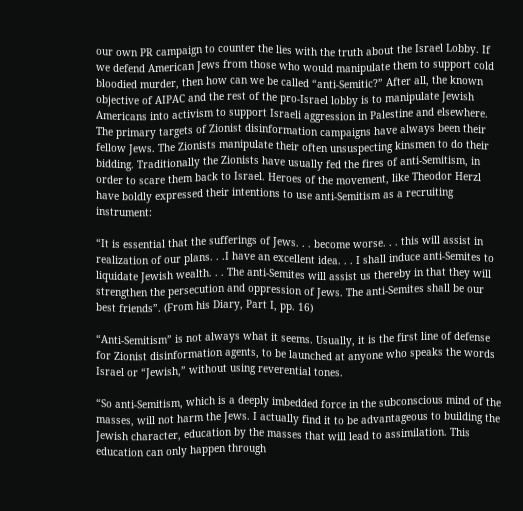our own PR campaign to counter the lies with the truth about the Israel Lobby. If we defend American Jews from those who would manipulate them to support cold bloodied murder, then how can we be called “anti-Semitic?” After all, the known objective of AIPAC and the rest of the pro-Israel lobby is to manipulate Jewish Americans into activism to support Israeli aggression in Palestine and elsewhere. The primary targets of Zionist disinformation campaigns have always been their fellow Jews. The Zionists manipulate their often unsuspecting kinsmen to do their bidding. Traditionally the Zionists have usually fed the fires of anti-Semitism, in order to scare them back to Israel. Heroes of the movement, like Theodor Herzl have boldly expressed their intentions to use anti-Semitism as a recruiting instrument:

“It is essential that the sufferings of Jews. . . become worse. . . this will assist in realization of our plans. . .I have an excellent idea. . . I shall induce anti-Semites to liquidate Jewish wealth. . . The anti-Semites will assist us thereby in that they will strengthen the persecution and oppression of Jews. The anti-Semites shall be our best friends”. (From his Diary, Part I, pp. 16)

“Anti-Semitism” is not always what it seems. Usually, it is the first line of defense for Zionist disinformation agents, to be launched at anyone who speaks the words Israel or “Jewish,” without using reverential tones.

“So anti-Semitism, which is a deeply imbedded force in the subconscious mind of the masses, will not harm the Jews. I actually find it to be advantageous to building the Jewish character, education by the masses that will lead to assimilation. This education can only happen through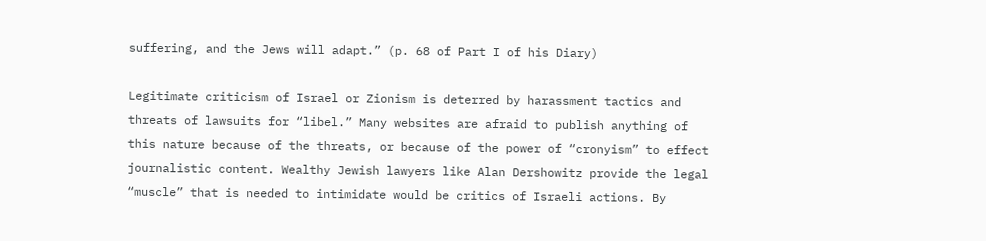suffering, and the Jews will adapt.” (p. 68 of Part I of his Diary)

Legitimate criticism of Israel or Zionism is deterred by harassment tactics and threats of lawsuits for “libel.” Many websites are afraid to publish anything of this nature because of the threats, or because of the power of “cronyism” to effect journalistic content. Wealthy Jewish lawyers like Alan Dershowitz provide the legal “muscle” that is needed to intimidate would be critics of Israeli actions. By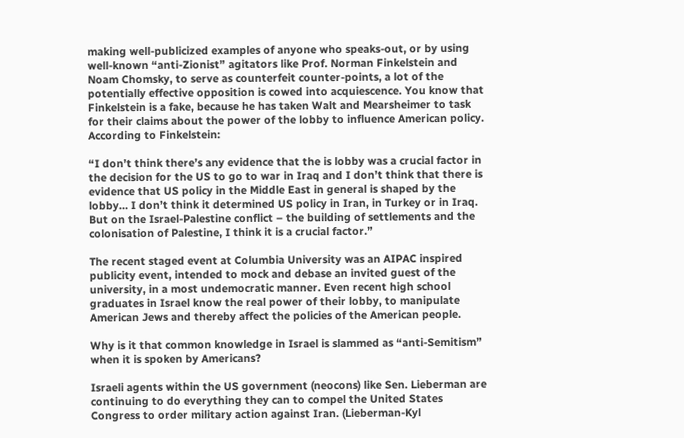making well-publicized examples of anyone who speaks-out, or by using well-known “anti-Zionist” agitators like Prof. Norman Finkelstein and Noam Chomsky, to serve as counterfeit counter-points, a lot of the potentially effective opposition is cowed into acquiescence. You know that Finkelstein is a fake, because he has taken Walt and Mearsheimer to task for their claims about the power of the lobby to influence American policy. According to Finkelstein:

“I don’t think there’s any evidence that the is lobby was a crucial factor in the decision for the US to go to war in Iraq and I don’t think that there is evidence that US policy in the Middle East in general is shaped by the lobby… I don’t think it determined US policy in Iran, in Turkey or in Iraq. But on the Israel-Palestine conflict – the building of settlements and the colonisation of Palestine, I think it is a crucial factor.”

The recent staged event at Columbia University was an AIPAC inspired publicity event, intended to mock and debase an invited guest of the university, in a most undemocratic manner. Even recent high school graduates in Israel know the real power of their lobby, to manipulate American Jews and thereby affect the policies of the American people.

Why is it that common knowledge in Israel is slammed as “anti-Semitism” when it is spoken by Americans?

Israeli agents within the US government (neocons) like Sen. Lieberman are continuing to do everything they can to compel the United States Congress to order military action against Iran. (Lieberman-Kyl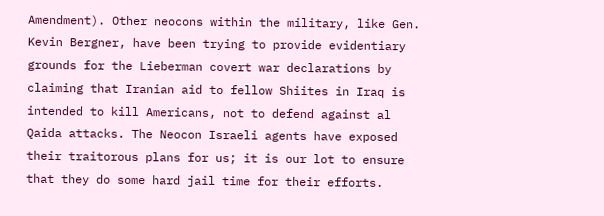Amendment). Other neocons within the military, like Gen. Kevin Bergner, have been trying to provide evidentiary grounds for the Lieberman covert war declarations by claiming that Iranian aid to fellow Shiites in Iraq is intended to kill Americans, not to defend against al Qaida attacks. The Neocon Israeli agents have exposed their traitorous plans for us; it is our lot to ensure that they do some hard jail time for their efforts.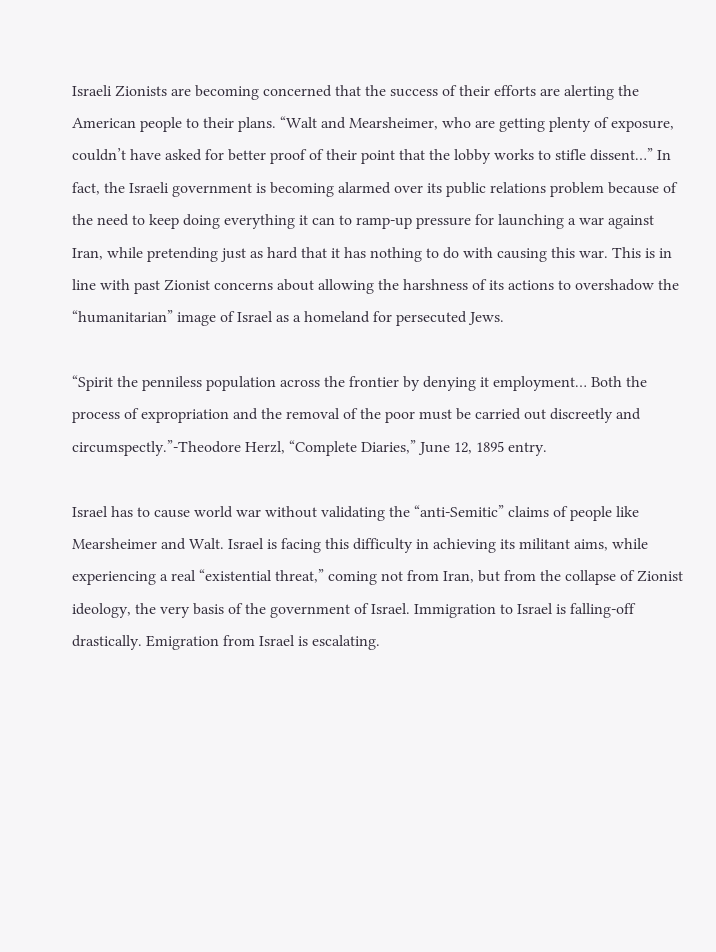Israeli Zionists are becoming concerned that the success of their efforts are alerting the American people to their plans. “Walt and Mearsheimer, who are getting plenty of exposure, couldn’t have asked for better proof of their point that the lobby works to stifle dissent…” In fact, the Israeli government is becoming alarmed over its public relations problem because of the need to keep doing everything it can to ramp-up pressure for launching a war against Iran, while pretending just as hard that it has nothing to do with causing this war. This is in line with past Zionist concerns about allowing the harshness of its actions to overshadow the “humanitarian” image of Israel as a homeland for persecuted Jews.

“Spirit the penniless population across the frontier by denying it employment… Both the process of expropriation and the removal of the poor must be carried out discreetly and circumspectly.”-Theodore Herzl, “Complete Diaries,” June 12, 1895 entry.

Israel has to cause world war without validating the “anti-Semitic” claims of people like Mearsheimer and Walt. Israel is facing this difficulty in achieving its militant aims, while experiencing a real “existential threat,” coming not from Iran, but from the collapse of Zionist ideology, the very basis of the government of Israel. Immigration to Israel is falling-off drastically. Emigration from Israel is escalating.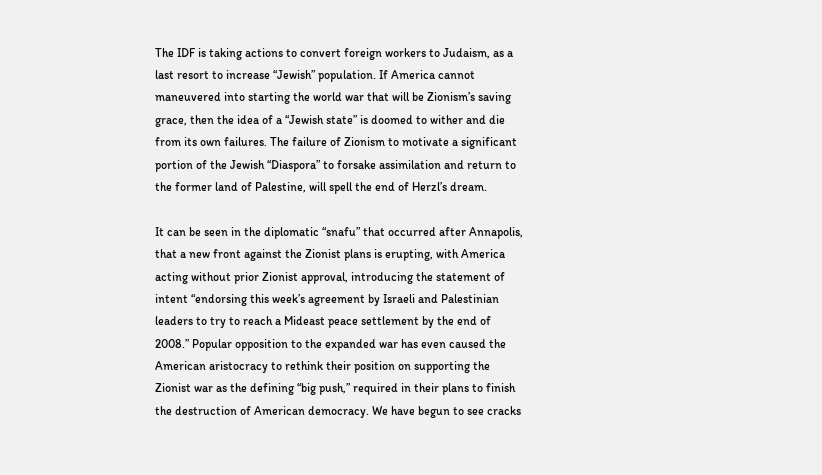The IDF is taking actions to convert foreign workers to Judaism, as a last resort to increase “Jewish” population. If America cannot maneuvered into starting the world war that will be Zionism’s saving grace, then the idea of a “Jewish state” is doomed to wither and die from its own failures. The failure of Zionism to motivate a significant portion of the Jewish “Diaspora” to forsake assimilation and return to the former land of Palestine, will spell the end of Herzl’s dream.

It can be seen in the diplomatic “snafu” that occurred after Annapolis, that a new front against the Zionist plans is erupting, with America acting without prior Zionist approval, introducing the statement of intent “endorsing this week’s agreement by Israeli and Palestinian leaders to try to reach a Mideast peace settlement by the end of 2008.” Popular opposition to the expanded war has even caused the American aristocracy to rethink their position on supporting the Zionist war as the defining “big push,” required in their plans to finish the destruction of American democracy. We have begun to see cracks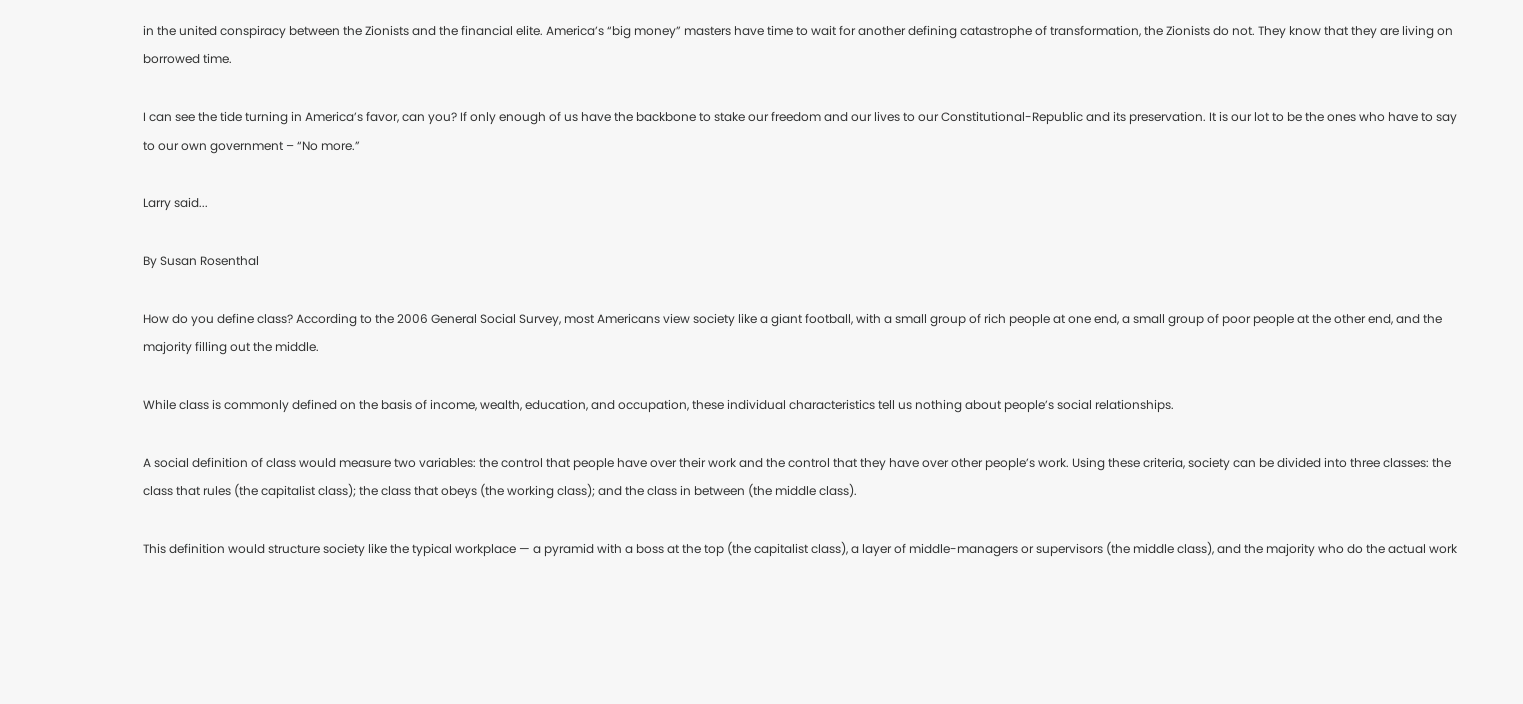in the united conspiracy between the Zionists and the financial elite. America’s “big money” masters have time to wait for another defining catastrophe of transformation, the Zionists do not. They know that they are living on borrowed time.

I can see the tide turning in America’s favor, can you? If only enough of us have the backbone to stake our freedom and our lives to our Constitutional-Republic and its preservation. It is our lot to be the ones who have to say to our own government – “No more.”

Larry said...

By Susan Rosenthal

How do you define class? According to the 2006 General Social Survey, most Americans view society like a giant football, with a small group of rich people at one end, a small group of poor people at the other end, and the majority filling out the middle.

While class is commonly defined on the basis of income, wealth, education, and occupation, these individual characteristics tell us nothing about people’s social relationships.

A social definition of class would measure two variables: the control that people have over their work and the control that they have over other people’s work. Using these criteria, society can be divided into three classes: the class that rules (the capitalist class); the class that obeys (the working class); and the class in between (the middle class).

This definition would structure society like the typical workplace — a pyramid with a boss at the top (the capitalist class), a layer of middle-managers or supervisors (the middle class), and the majority who do the actual work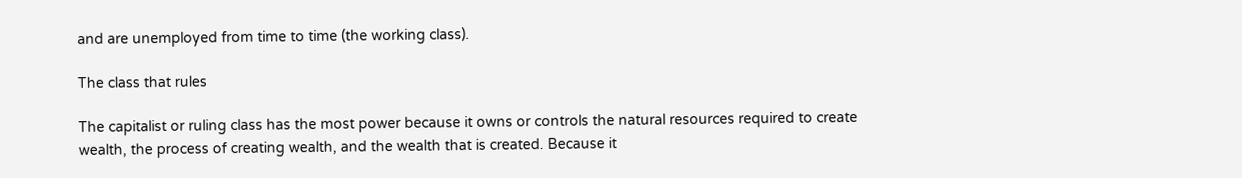and are unemployed from time to time (the working class).

The class that rules

The capitalist or ruling class has the most power because it owns or controls the natural resources required to create wealth, the process of creating wealth, and the wealth that is created. Because it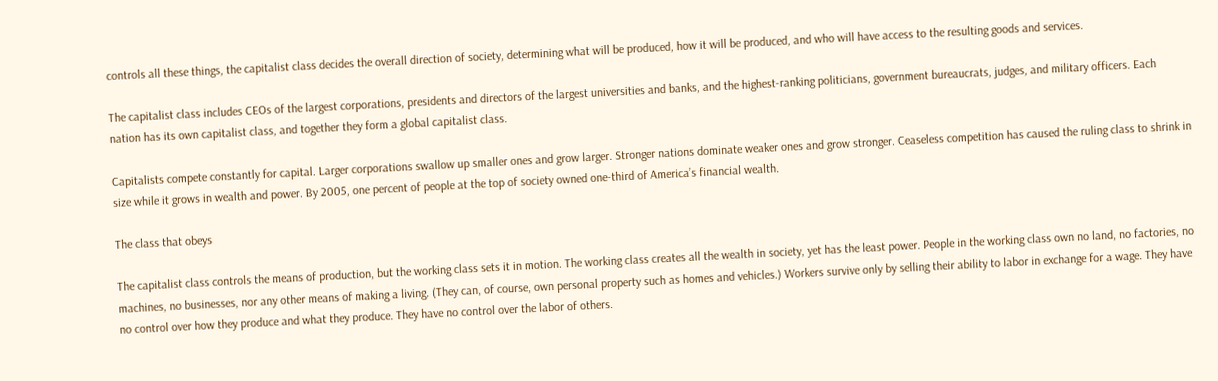controls all these things, the capitalist class decides the overall direction of society, determining what will be produced, how it will be produced, and who will have access to the resulting goods and services.

The capitalist class includes CEOs of the largest corporations, presidents and directors of the largest universities and banks, and the highest-ranking politicians, government bureaucrats, judges, and military officers. Each nation has its own capitalist class, and together they form a global capitalist class.

Capitalists compete constantly for capital. Larger corporations swallow up smaller ones and grow larger. Stronger nations dominate weaker ones and grow stronger. Ceaseless competition has caused the ruling class to shrink in size while it grows in wealth and power. By 2005, one percent of people at the top of society owned one-third of America’s financial wealth.

The class that obeys

The capitalist class controls the means of production, but the working class sets it in motion. The working class creates all the wealth in society, yet has the least power. People in the working class own no land, no factories, no machines, no businesses, nor any other means of making a living. (They can, of course, own personal property such as homes and vehicles.) Workers survive only by selling their ability to labor in exchange for a wage. They have no control over how they produce and what they produce. They have no control over the labor of others.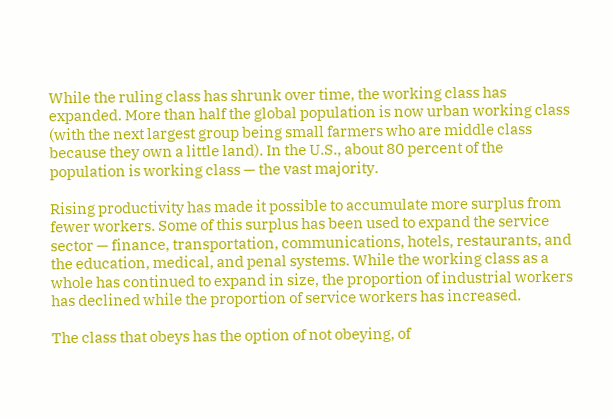While the ruling class has shrunk over time, the working class has expanded. More than half the global population is now urban working class (with the next largest group being small farmers who are middle class because they own a little land). In the U.S., about 80 percent of the population is working class — the vast majority.

Rising productivity has made it possible to accumulate more surplus from fewer workers. Some of this surplus has been used to expand the service sector — finance, transportation, communications, hotels, restaurants, and the education, medical, and penal systems. While the working class as a whole has continued to expand in size, the proportion of industrial workers has declined while the proportion of service workers has increased.

The class that obeys has the option of not obeying, of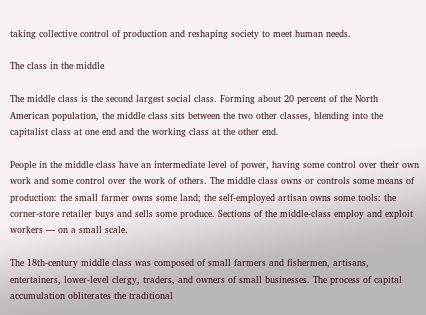taking collective control of production and reshaping society to meet human needs.

The class in the middle

The middle class is the second largest social class. Forming about 20 percent of the North American population, the middle class sits between the two other classes, blending into the capitalist class at one end and the working class at the other end.

People in the middle class have an intermediate level of power, having some control over their own work and some control over the work of others. The middle class owns or controls some means of production: the small farmer owns some land; the self-employed artisan owns some tools: the corner-store retailer buys and sells some produce. Sections of the middle-class employ and exploit workers — on a small scale.

The 18th-century middle class was composed of small farmers and fishermen, artisans, entertainers, lower-level clergy, traders, and owners of small businesses. The process of capital accumulation obliterates the traditional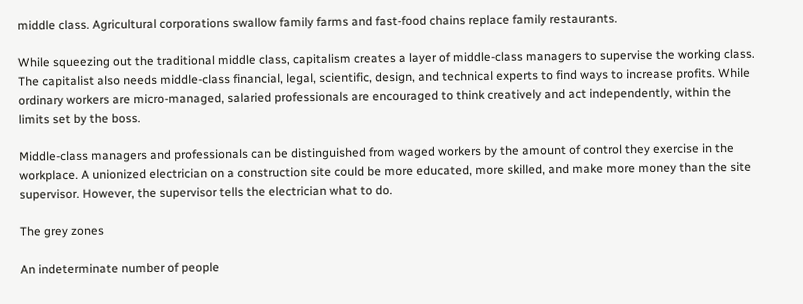middle class. Agricultural corporations swallow family farms and fast-food chains replace family restaurants.

While squeezing out the traditional middle class, capitalism creates a layer of middle-class managers to supervise the working class. The capitalist also needs middle-class financial, legal, scientific, design, and technical experts to find ways to increase profits. While ordinary workers are micro-managed, salaried professionals are encouraged to think creatively and act independently, within the limits set by the boss.

Middle-class managers and professionals can be distinguished from waged workers by the amount of control they exercise in the workplace. A unionized electrician on a construction site could be more educated, more skilled, and make more money than the site supervisor. However, the supervisor tells the electrician what to do.

The grey zones

An indeterminate number of people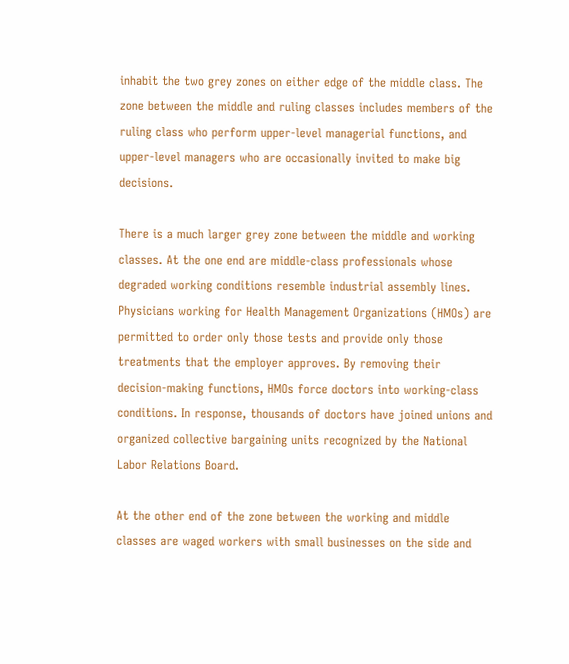inhabit the two grey zones on either edge of the middle class. The zone between the middle and ruling classes includes members of the ruling class who perform upper-level managerial functions, and upper-level managers who are occasionally invited to make big decisions.

There is a much larger grey zone between the middle and working classes. At the one end are middle-class professionals whose degraded working conditions resemble industrial assembly lines. Physicians working for Health Management Organizations (HMOs) are permitted to order only those tests and provide only those treatments that the employer approves. By removing their decision-making functions, HMOs force doctors into working-class conditions. In response, thousands of doctors have joined unions and organized collective bargaining units recognized by the National Labor Relations Board.

At the other end of the zone between the working and middle classes are waged workers with small businesses on the side and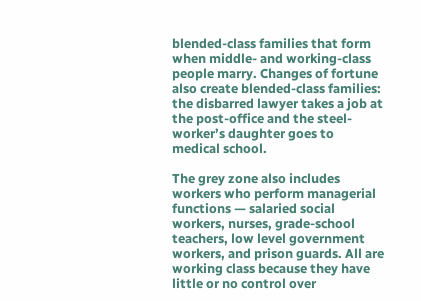blended-class families that form when middle- and working-class people marry. Changes of fortune also create blended-class families: the disbarred lawyer takes a job at the post-office and the steel-worker’s daughter goes to medical school.

The grey zone also includes workers who perform managerial functions — salaried social workers, nurses, grade-school teachers, low level government workers, and prison guards. All are working class because they have little or no control over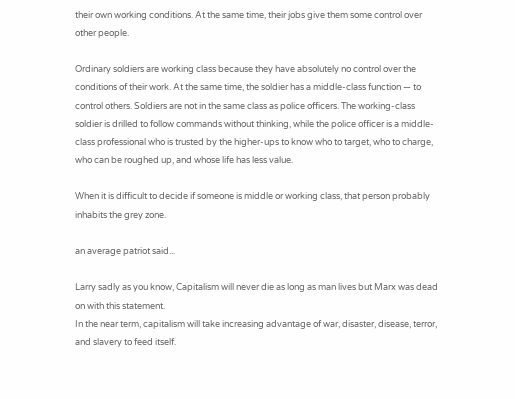their own working conditions. At the same time, their jobs give them some control over other people.

Ordinary soldiers are working class because they have absolutely no control over the conditions of their work. At the same time, the soldier has a middle-class function — to control others. Soldiers are not in the same class as police officers. The working-class soldier is drilled to follow commands without thinking, while the police officer is a middle-class professional who is trusted by the higher-ups to know who to target, who to charge, who can be roughed up, and whose life has less value.

When it is difficult to decide if someone is middle or working class, that person probably inhabits the grey zone.

an average patriot said...

Larry sadly as you know, Capitalism will never die as long as man lives but Marx was dead on with this statement.
In the near term, capitalism will take increasing advantage of war, disaster, disease, terror, and slavery to feed itself.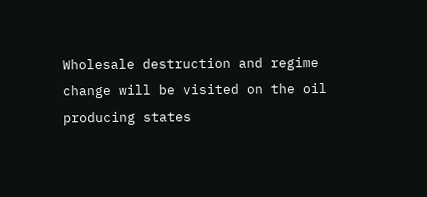Wholesale destruction and regime change will be visited on the oil producing states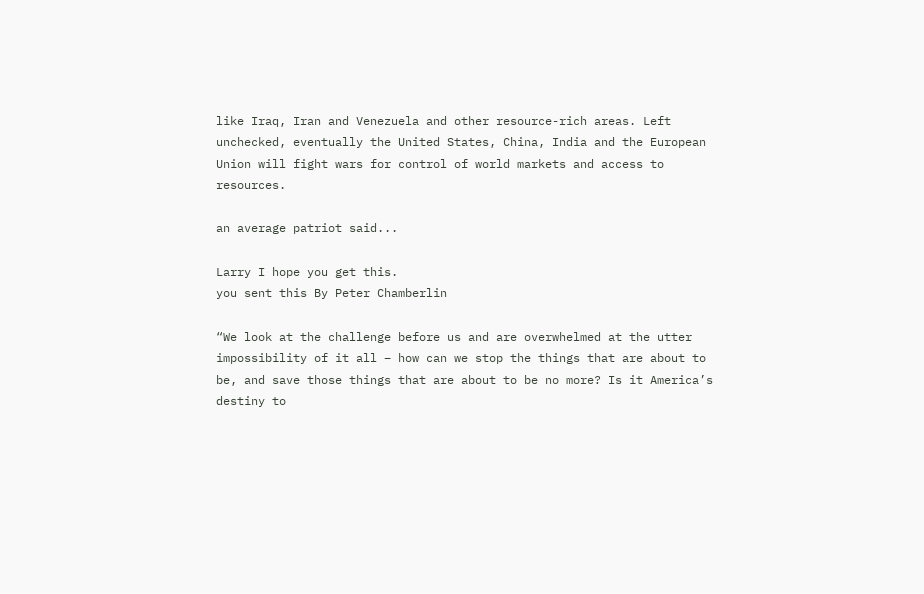like Iraq, Iran and Venezuela and other resource-rich areas. Left unchecked, eventually the United States, China, India and the European Union will fight wars for control of world markets and access to resources.

an average patriot said...

Larry I hope you get this.
you sent this By Peter Chamberlin

“We look at the challenge before us and are overwhelmed at the utter impossibility of it all – how can we stop the things that are about to be, and save those things that are about to be no more? Is it America’s destiny to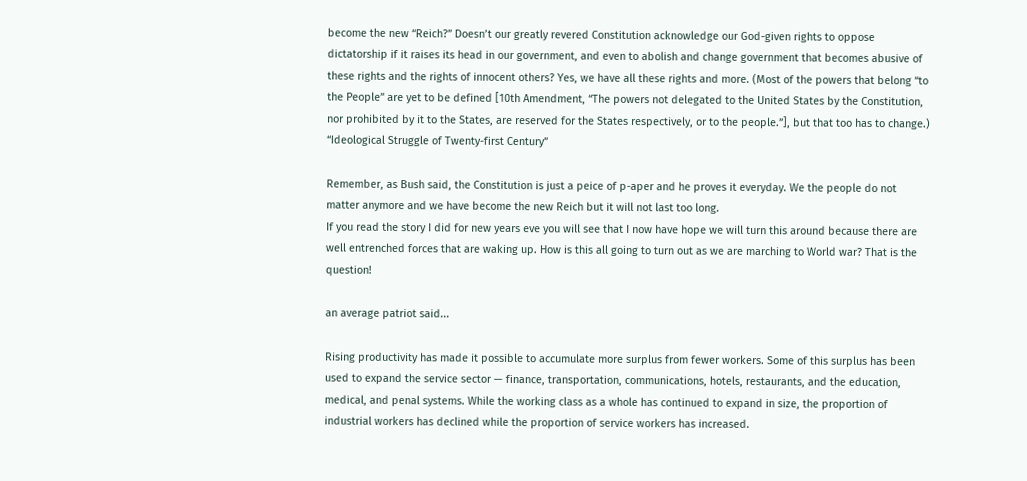become the new “Reich?” Doesn’t our greatly revered Constitution acknowledge our God-given rights to oppose dictatorship if it raises its head in our government, and even to abolish and change government that becomes abusive of these rights and the rights of innocent others? Yes, we have all these rights and more. (Most of the powers that belong “to the People” are yet to be defined [10th Amendment, “The powers not delegated to the United States by the Constitution, nor prohibited by it to the States, are reserved for the States respectively, or to the people.”], but that too has to change.) “Ideological Struggle of Twenty-first Century”

Remember, as Bush said, the Constitution is just a peice of p-aper and he proves it everyday. We the people do not matter anymore and we have become the new Reich but it will not last too long.
If you read the story I did for new years eve you will see that I now have hope we will turn this around because there are well entrenched forces that are waking up. How is this all going to turn out as we are marching to World war? That is the question!

an average patriot said...

Rising productivity has made it possible to accumulate more surplus from fewer workers. Some of this surplus has been used to expand the service sector — finance, transportation, communications, hotels, restaurants, and the education, medical, and penal systems. While the working class as a whole has continued to expand in size, the proportion of industrial workers has declined while the proportion of service workers has increased.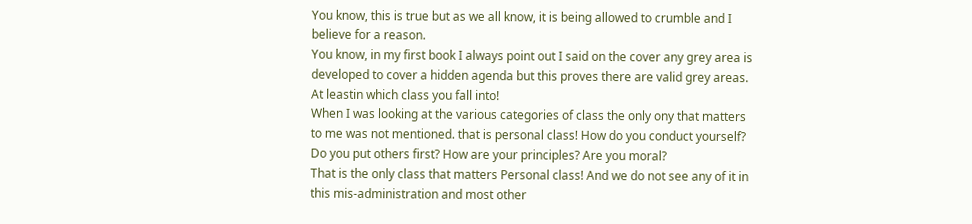You know, this is true but as we all know, it is being allowed to crumble and I believe for a reason.
You know, in my first book I always point out I said on the cover any grey area is developed to cover a hidden agenda but this proves there are valid grey areas. At leastin which class you fall into!
When I was looking at the various categories of class the only ony that matters to me was not mentioned. that is personal class! How do you conduct yourself? Do you put others first? How are your principles? Are you moral?
That is the only class that matters Personal class! And we do not see any of it in this mis-administration and most other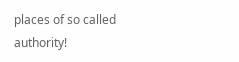places of so called authority!